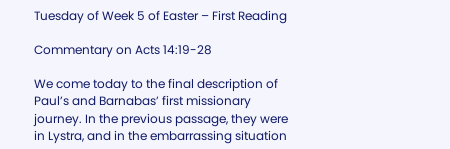Tuesday of Week 5 of Easter – First Reading

Commentary on Acts 14:19-28

We come today to the final description of Paul’s and Barnabas’ first missionary journey. In the previous passage, they were in Lystra, and in the embarrassing situation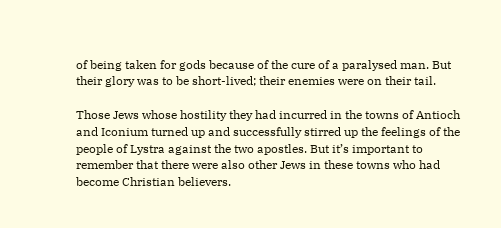of being taken for gods because of the cure of a paralysed man. But their glory was to be short-lived; their enemies were on their tail.

Those Jews whose hostility they had incurred in the towns of Antioch and Iconium turned up and successfully stirred up the feelings of the people of Lystra against the two apostles. But it’s important to remember that there were also other Jews in these towns who had become Christian believers.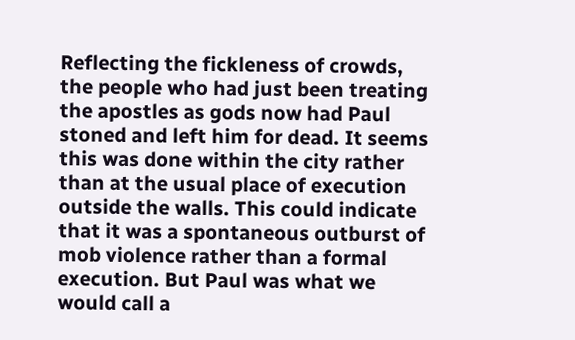Reflecting the fickleness of crowds, the people who had just been treating the apostles as gods now had Paul stoned and left him for dead. It seems this was done within the city rather than at the usual place of execution outside the walls. This could indicate that it was a spontaneous outburst of mob violence rather than a formal execution. But Paul was what we would call a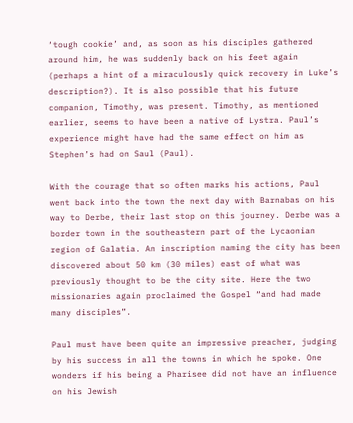‘tough cookie’ and, as soon as his disciples gathered around him, he was suddenly back on his feet again (perhaps a hint of a miraculously quick recovery in Luke’s description?). It is also possible that his future companion, Timothy, was present. Timothy, as mentioned earlier, seems to have been a native of Lystra. Paul’s experience might have had the same effect on him as Stephen’s had on Saul (Paul).

With the courage that so often marks his actions, Paul went back into the town the next day with Barnabas on his way to Derbe, their last stop on this journey. Derbe was a border town in the southeastern part of the Lycaonian region of Galatia. An inscription naming the city has been discovered about 50 km (30 miles) east of what was previously thought to be the city site. Here the two missionaries again proclaimed the Gospel “and had made many disciples”.

Paul must have been quite an impressive preacher, judging by his success in all the towns in which he spoke. One wonders if his being a Pharisee did not have an influence on his Jewish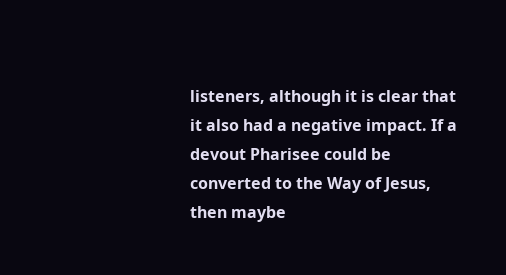listeners, although it is clear that it also had a negative impact. If a devout Pharisee could be converted to the Way of Jesus, then maybe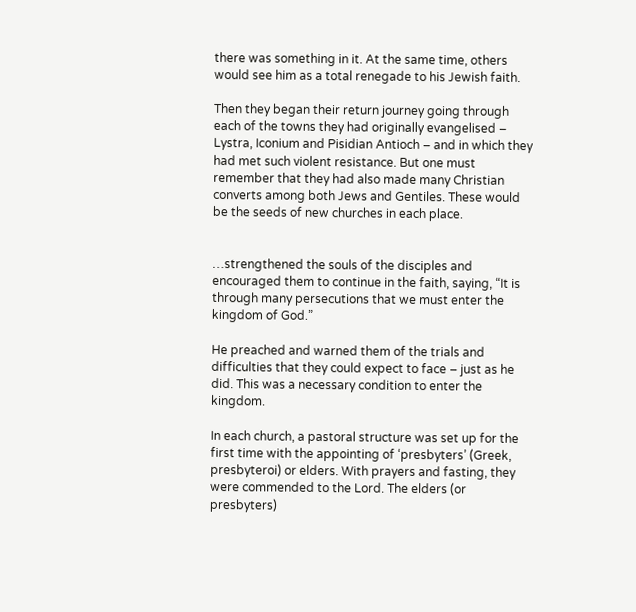there was something in it. At the same time, others would see him as a total renegade to his Jewish faith.

Then they began their return journey going through each of the towns they had originally evangelised – Lystra, Iconium and Pisidian Antioch – and in which they had met such violent resistance. But one must remember that they had also made many Christian converts among both Jews and Gentiles. These would be the seeds of new churches in each place.


…strengthened the souls of the disciples and encouraged them to continue in the faith, saying, “It is through many persecutions that we must enter the kingdom of God.”

He preached and warned them of the trials and difficulties that they could expect to face – just as he did. This was a necessary condition to enter the kingdom.

In each church, a pastoral structure was set up for the first time with the appointing of ‘presbyters’ (Greek, presbyteroi) or elders. With prayers and fasting, they were commended to the Lord. The elders (or presbyters)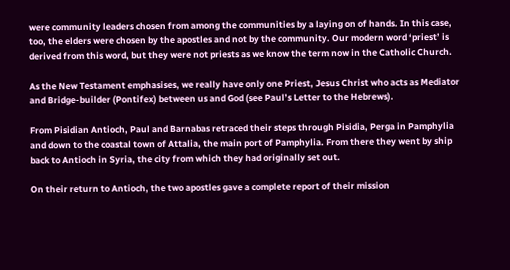were community leaders chosen from among the communities by a laying on of hands. In this case, too, the elders were chosen by the apostles and not by the community. Our modern word ‘priest’ is derived from this word, but they were not priests as we know the term now in the Catholic Church.

As the New Testament emphasises, we really have only one Priest, Jesus Christ who acts as Mediator and Bridge-builder (Pontifex) between us and God (see Paul’s Letter to the Hebrews).

From Pisidian Antioch, Paul and Barnabas retraced their steps through Pisidia, Perga in Pamphylia and down to the coastal town of Attalia, the main port of Pamphylia. From there they went by ship back to Antioch in Syria, the city from which they had originally set out.

On their return to Antioch, the two apostles gave a complete report of their mission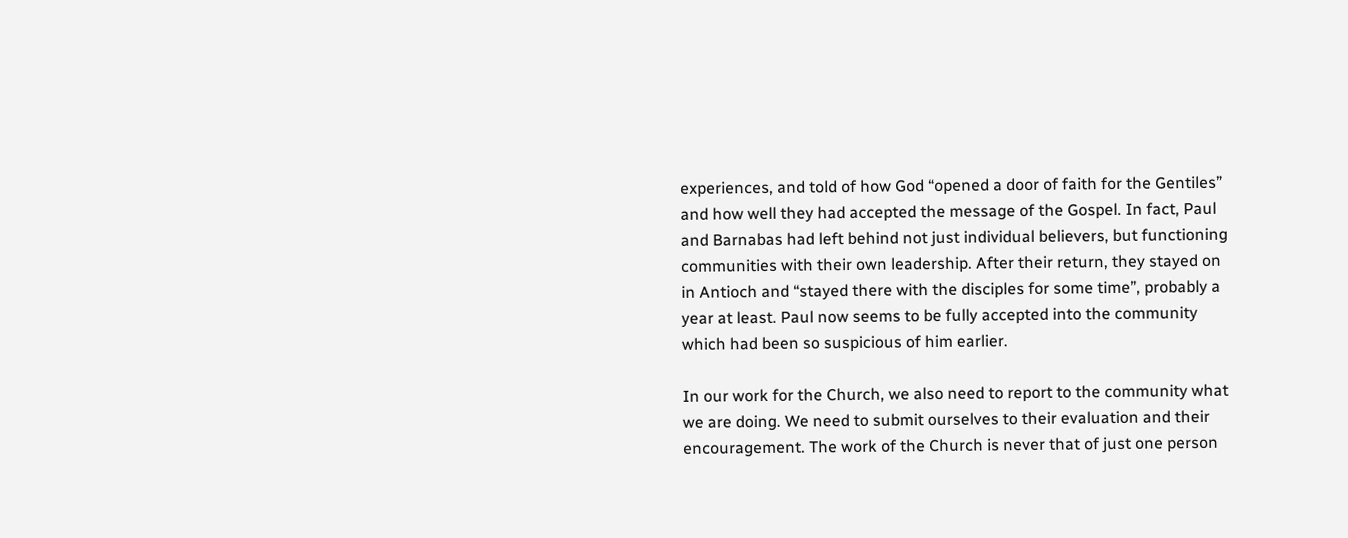experiences, and told of how God “opened a door of faith for the Gentiles” and how well they had accepted the message of the Gospel. In fact, Paul and Barnabas had left behind not just individual believers, but functioning communities with their own leadership. After their return, they stayed on in Antioch and “stayed there with the disciples for some time”, probably a year at least. Paul now seems to be fully accepted into the community which had been so suspicious of him earlier.

In our work for the Church, we also need to report to the community what we are doing. We need to submit ourselves to their evaluation and their encouragement. The work of the Church is never that of just one person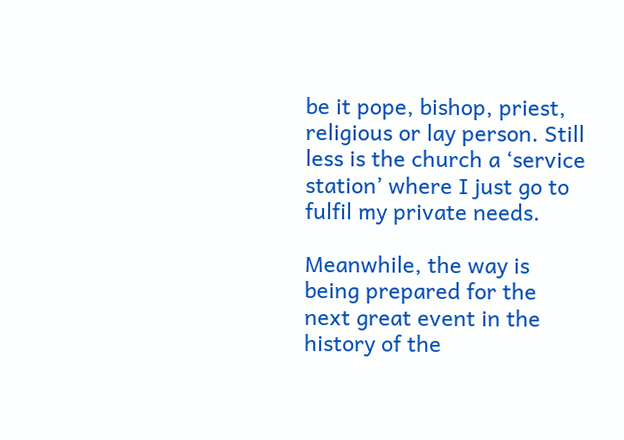be it pope, bishop, priest, religious or lay person. Still less is the church a ‘service station’ where I just go to fulfil my private needs.

Meanwhile, the way is being prepared for the next great event in the history of the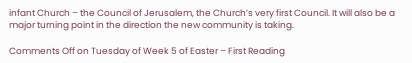infant Church – the Council of Jerusalem, the Church’s very first Council. It will also be a major turning point in the direction the new community is taking.

Comments Off on Tuesday of Week 5 of Easter – First Reading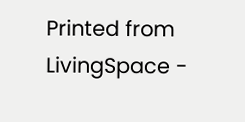Printed from LivingSpace -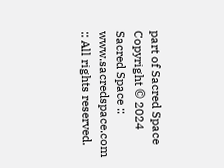part of Sacred Space
Copyright © 2024 Sacred Space :: www.sacredspace.com :: All rights reserved.